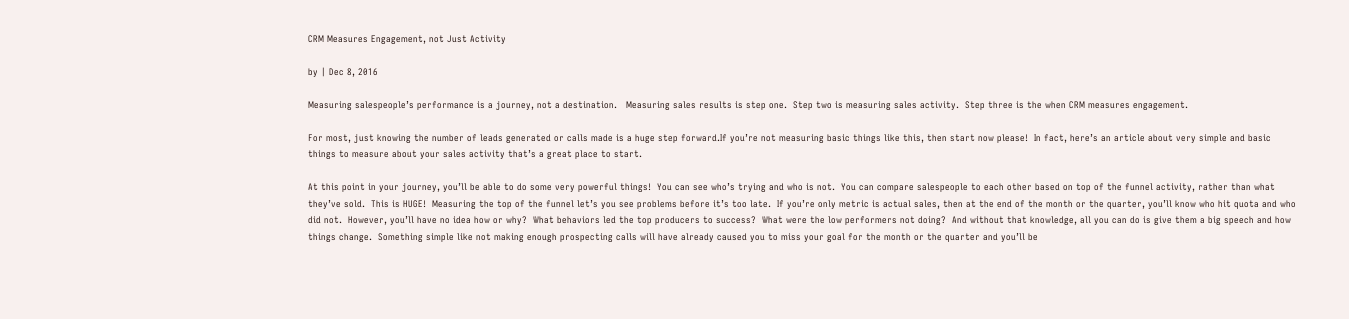CRM Measures Engagement, not Just Activity

by | Dec 8, 2016

Measuring salespeople’s performance is a journey, not a destination.   Measuring sales results is step one.  Step two is measuring sales activity.  Step three is the when CRM measures engagement.

For most, just knowing the number of leads generated or calls made is a huge step forward.If you’re not measuring basic things like this, then start now please!  In fact, here’s an article about very simple and basic things to measure about your sales activity that’s a great place to start.

At this point in your journey, you’ll be able to do some very powerful things!  You can see who’s trying and who is not.  You can compare salespeople to each other based on top of the funnel activity, rather than what they’ve sold.  This is HUGE!  Measuring the top of the funnel let’s you see problems before it’s too late.  If you’re only metric is actual sales, then at the end of the month or the quarter, you’ll know who hit quota and who did not.  However, you’ll have no idea how or why?  What behaviors led the top producers to success?  What were the low performers not doing?  And without that knowledge, all you can do is give them a big speech and how things change.  Something simple like not making enough prospecting calls will have already caused you to miss your goal for the month or the quarter and you’ll be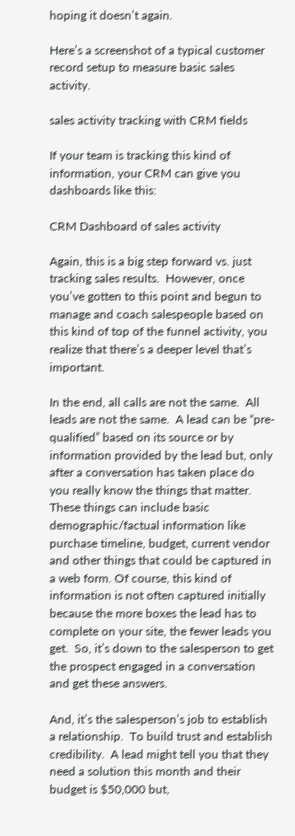hoping it doesn’t again.

Here’s a screenshot of a typical customer record setup to measure basic sales activity.

sales activity tracking with CRM fields

If your team is tracking this kind of information, your CRM can give you dashboards like this:

CRM Dashboard of sales activity

Again, this is a big step forward vs. just tracking sales results.  However, once you’ve gotten to this point and begun to manage and coach salespeople based on this kind of top of the funnel activity, you realize that there’s a deeper level that’s important.

In the end, all calls are not the same.  All leads are not the same.  A lead can be “pre-qualified” based on its source or by information provided by the lead but, only after a conversation has taken place do you really know the things that matter.  These things can include basic demographic/factual information like purchase timeline, budget, current vendor and other things that could be captured in a web form. Of course, this kind of information is not often captured initially because the more boxes the lead has to complete on your site, the fewer leads you get.  So, it’s down to the salesperson to get the prospect engaged in a conversation and get these answers.

And, it’s the salesperson’s job to establish a relationship.  To build trust and establish credibility.  A lead might tell you that they need a solution this month and their budget is $50,000 but,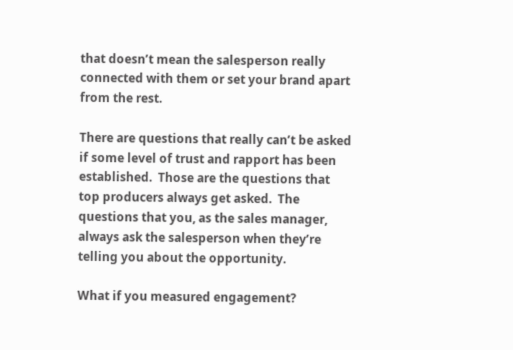that doesn’t mean the salesperson really connected with them or set your brand apart from the rest.

There are questions that really can’t be asked if some level of trust and rapport has been established.  Those are the questions that top producers always get asked.  The questions that you, as the sales manager, always ask the salesperson when they’re telling you about the opportunity.

What if you measured engagement?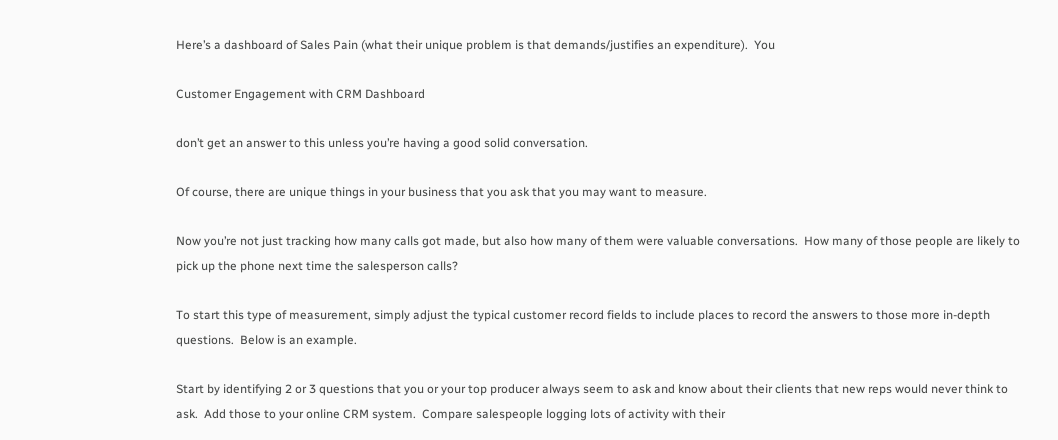Here’s a dashboard of Sales Pain (what their unique problem is that demands/justifies an expenditure).  You

Customer Engagement with CRM Dashboard

don’t get an answer to this unless you’re having a good solid conversation.

Of course, there are unique things in your business that you ask that you may want to measure.

Now you’re not just tracking how many calls got made, but also how many of them were valuable conversations.  How many of those people are likely to pick up the phone next time the salesperson calls?

To start this type of measurement, simply adjust the typical customer record fields to include places to record the answers to those more in-depth questions.  Below is an example.

Start by identifying 2 or 3 questions that you or your top producer always seem to ask and know about their clients that new reps would never think to ask.  Add those to your online CRM system.  Compare salespeople logging lots of activity with their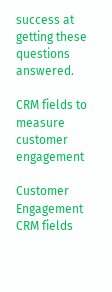success at getting these questions answered.

CRM fields to measure customer engagement

Customer Engagement CRM fields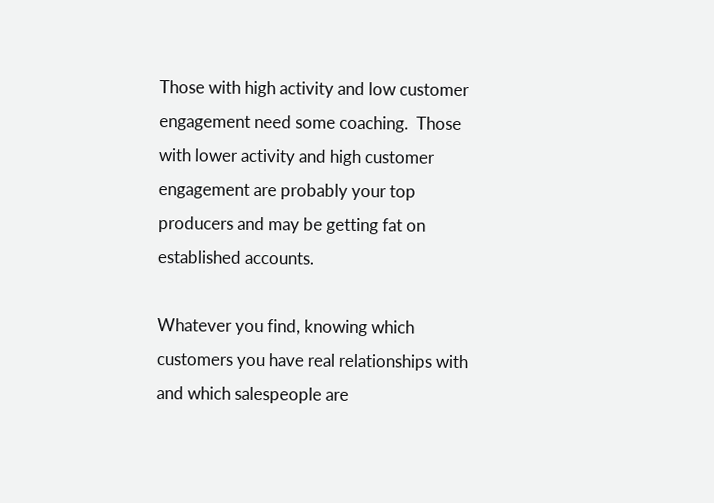Those with high activity and low customer engagement need some coaching.  Those with lower activity and high customer engagement are probably your top producers and may be getting fat on established accounts.

Whatever you find, knowing which customers you have real relationships with and which salespeople are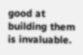good at building them is invaluable.